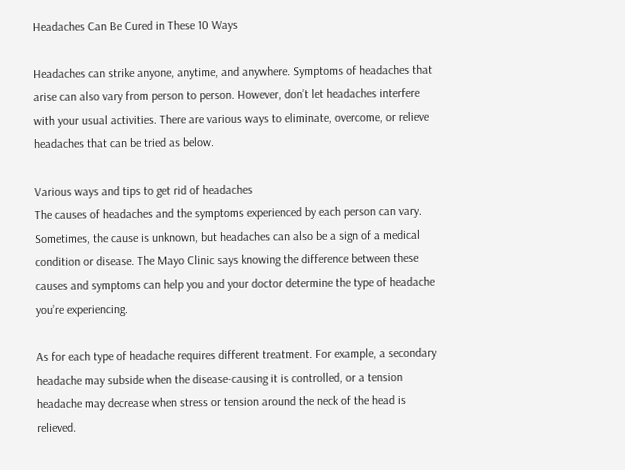Headaches Can Be Cured in These 10 Ways

Headaches can strike anyone, anytime, and anywhere. Symptoms of headaches that arise can also vary from person to person. However, don’t let headaches interfere with your usual activities. There are various ways to eliminate, overcome, or relieve headaches that can be tried as below.

Various ways and tips to get rid of headaches
The causes of headaches and the symptoms experienced by each person can vary. Sometimes, the cause is unknown, but headaches can also be a sign of a medical condition or disease. The Mayo Clinic says knowing the difference between these causes and symptoms can help you and your doctor determine the type of headache you’re experiencing.

As for each type of headache requires different treatment. For example, a secondary headache may subside when the disease-causing it is controlled, or a tension headache may decrease when stress or tension around the neck of the head is relieved.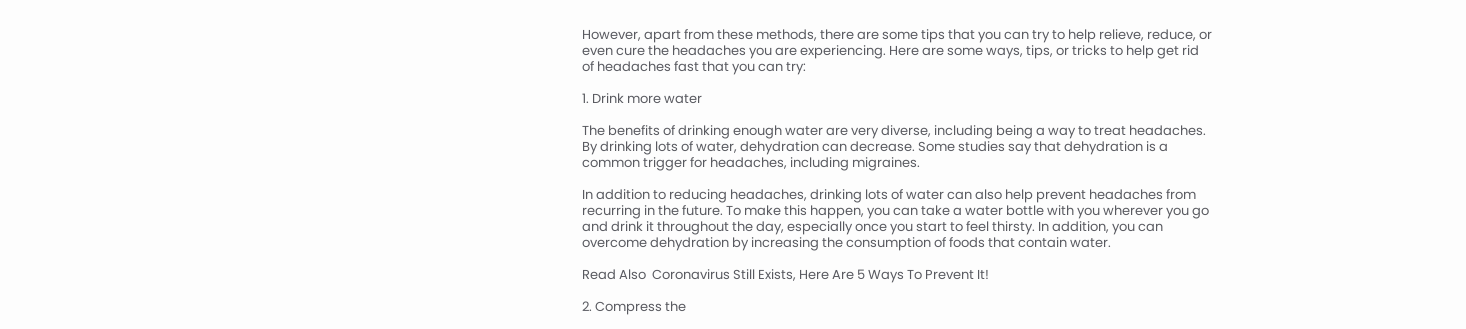However, apart from these methods, there are some tips that you can try to help relieve, reduce, or even cure the headaches you are experiencing. Here are some ways, tips, or tricks to help get rid of headaches fast that you can try:

1. Drink more water

The benefits of drinking enough water are very diverse, including being a way to treat headaches. By drinking lots of water, dehydration can decrease. Some studies say that dehydration is a common trigger for headaches, including migraines.

In addition to reducing headaches, drinking lots of water can also help prevent headaches from recurring in the future. To make this happen, you can take a water bottle with you wherever you go and drink it throughout the day, especially once you start to feel thirsty. In addition, you can overcome dehydration by increasing the consumption of foods that contain water.

Read Also  Coronavirus Still Exists, Here Are 5 Ways To Prevent It!

2. Compress the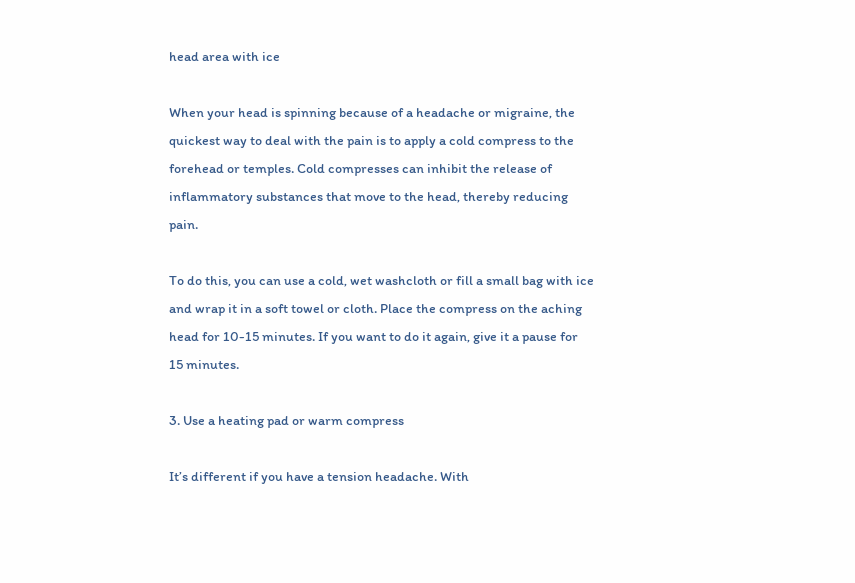head area with ice

When your head is spinning because of a headache or migraine, the quickest way to deal with the pain is to apply a cold compress to the forehead or temples. Cold compresses can inhibit the release of inflammatory substances that move to the head, thereby reducing pain.

To do this, you can use a cold, wet washcloth or fill a small bag with ice and wrap it in a soft towel or cloth. Place the compress on the aching head for 10-15 minutes. If you want to do it again, give it a pause for 15 minutes.

3. Use a heating pad or warm compress

It’s different if you have a tension headache. With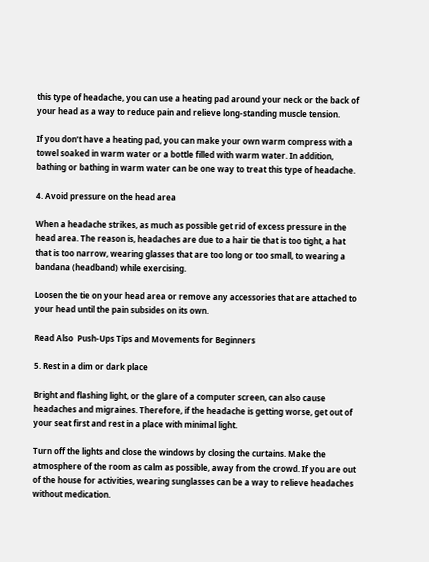this type of headache, you can use a heating pad around your neck or the back of your head as a way to reduce pain and relieve long-standing muscle tension.

If you don’t have a heating pad, you can make your own warm compress with a towel soaked in warm water or a bottle filled with warm water. In addition, bathing or bathing in warm water can be one way to treat this type of headache.

4. Avoid pressure on the head area

When a headache strikes, as much as possible get rid of excess pressure in the head area. The reason is, headaches are due to a hair tie that is too tight, a hat that is too narrow, wearing glasses that are too long or too small, to wearing a bandana (headband) while exercising.

Loosen the tie on your head area or remove any accessories that are attached to your head until the pain subsides on its own.

Read Also  Push-Ups Tips and Movements for Beginners

5. Rest in a dim or dark place

Bright and flashing light, or the glare of a computer screen, can also cause headaches and migraines. Therefore, if the headache is getting worse, get out of your seat first and rest in a place with minimal light.

Turn off the lights and close the windows by closing the curtains. Make the atmosphere of the room as calm as possible, away from the crowd. If you are out of the house for activities, wearing sunglasses can be a way to relieve headaches without medication.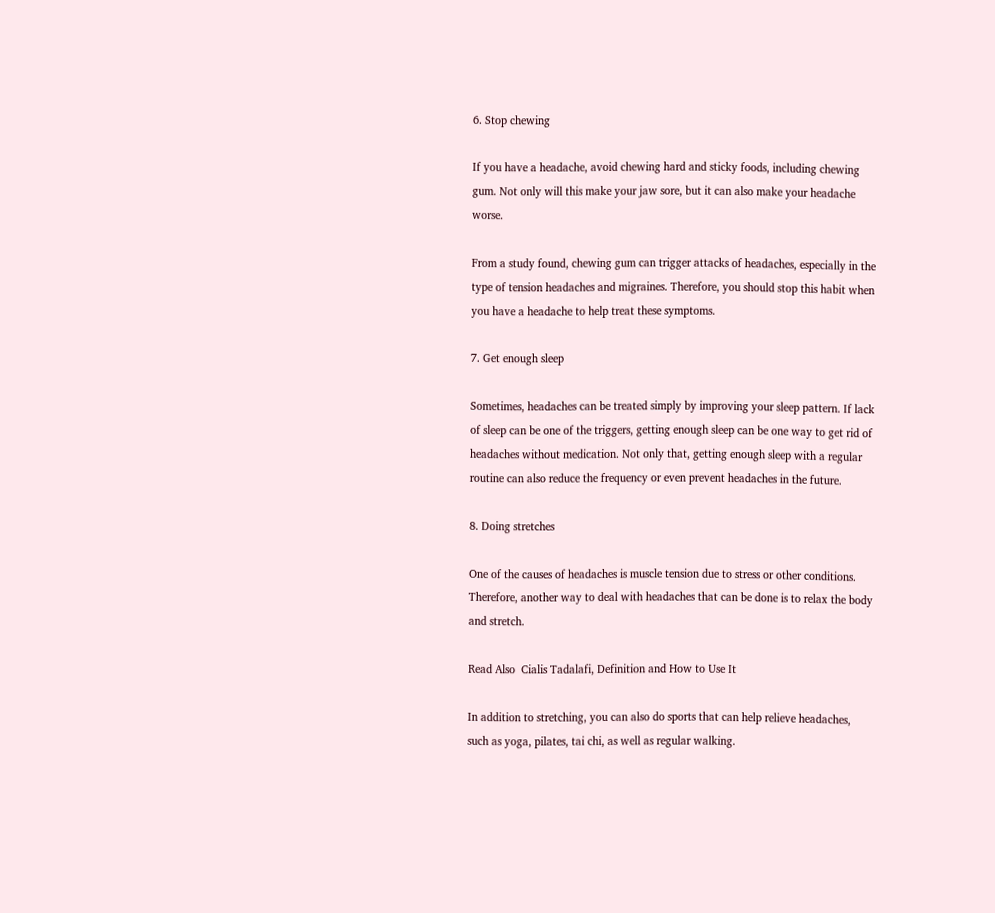6. Stop chewing

If you have a headache, avoid chewing hard and sticky foods, including chewing gum. Not only will this make your jaw sore, but it can also make your headache worse.

From a study found, chewing gum can trigger attacks of headaches, especially in the type of tension headaches and migraines. Therefore, you should stop this habit when you have a headache to help treat these symptoms.

7. Get enough sleep

Sometimes, headaches can be treated simply by improving your sleep pattern. If lack of sleep can be one of the triggers, getting enough sleep can be one way to get rid of headaches without medication. Not only that, getting enough sleep with a regular routine can also reduce the frequency or even prevent headaches in the future.

8. Doing stretches

One of the causes of headaches is muscle tension due to stress or other conditions. Therefore, another way to deal with headaches that can be done is to relax the body and stretch.

Read Also  Cialis Tadalafi, Definition and How to Use It

In addition to stretching, you can also do sports that can help relieve headaches, such as yoga, pilates, tai chi, as well as regular walking.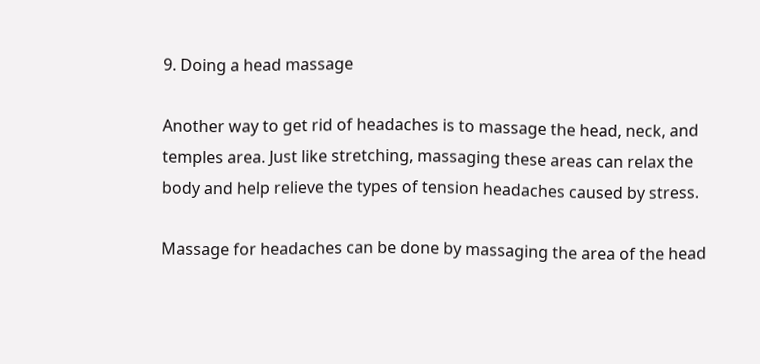9. Doing a head massage

Another way to get rid of headaches is to massage the head, neck, and temples area. Just like stretching, massaging these areas can relax the body and help relieve the types of tension headaches caused by stress.

Massage for headaches can be done by massaging the area of the head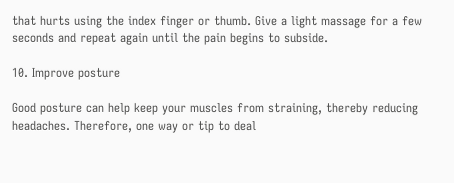that hurts using the index finger or thumb. Give a light massage for a few seconds and repeat again until the pain begins to subside.

10. Improve posture

Good posture can help keep your muscles from straining, thereby reducing headaches. Therefore, one way or tip to deal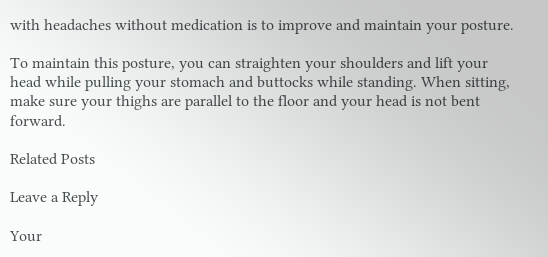with headaches without medication is to improve and maintain your posture.

To maintain this posture, you can straighten your shoulders and lift your head while pulling your stomach and buttocks while standing. When sitting, make sure your thighs are parallel to the floor and your head is not bent forward.

Related Posts

Leave a Reply

Your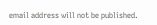email address will not be published.